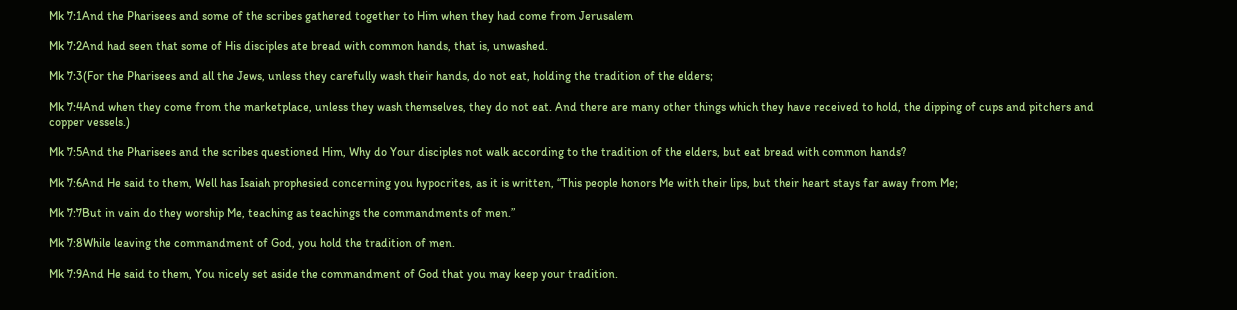Mk 7:1And the Pharisees and some of the scribes gathered together to Him when they had come from Jerusalem

Mk 7:2And had seen that some of His disciples ate bread with common hands, that is, unwashed.

Mk 7:3(For the Pharisees and all the Jews, unless they carefully wash their hands, do not eat, holding the tradition of the elders;

Mk 7:4And when they come from the marketplace, unless they wash themselves, they do not eat. And there are many other things which they have received to hold, the dipping of cups and pitchers and copper vessels.)

Mk 7:5And the Pharisees and the scribes questioned Him, Why do Your disciples not walk according to the tradition of the elders, but eat bread with common hands?

Mk 7:6And He said to them, Well has Isaiah prophesied concerning you hypocrites, as it is written, “This people honors Me with their lips, but their heart stays far away from Me;

Mk 7:7But in vain do they worship Me, teaching as teachings the commandments of men.”

Mk 7:8While leaving the commandment of God, you hold the tradition of men.

Mk 7:9And He said to them, You nicely set aside the commandment of God that you may keep your tradition.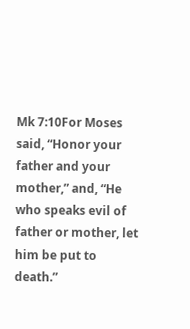Mk 7:10For Moses said, “Honor your father and your mother,” and, “He who speaks evil of father or mother, let him be put to death.”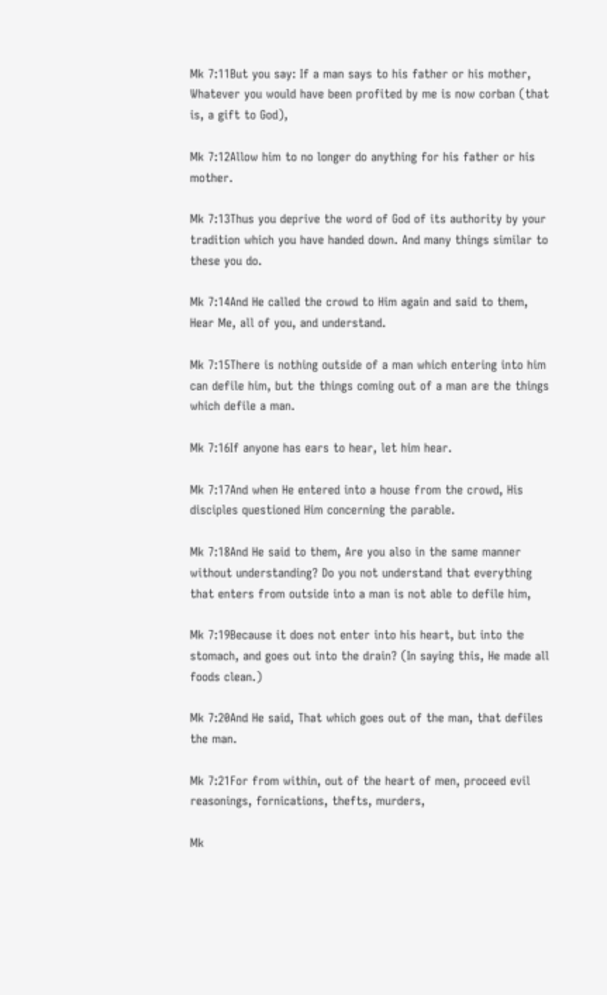Mk 7:11But you say: If a man says to his father or his mother, Whatever you would have been profited by me is now corban (that is, a gift to God),

Mk 7:12Allow him to no longer do anything for his father or his mother.

Mk 7:13Thus you deprive the word of God of its authority by your tradition which you have handed down. And many things similar to these you do.

Mk 7:14And He called the crowd to Him again and said to them, Hear Me, all of you, and understand.

Mk 7:15There is nothing outside of a man which entering into him can defile him, but the things coming out of a man are the things which defile a man.

Mk 7:16If anyone has ears to hear, let him hear.

Mk 7:17And when He entered into a house from the crowd, His disciples questioned Him concerning the parable.

Mk 7:18And He said to them, Are you also in the same manner without understanding? Do you not understand that everything that enters from outside into a man is not able to defile him,

Mk 7:19Because it does not enter into his heart, but into the stomach, and goes out into the drain? (In saying this, He made all foods clean.)

Mk 7:20And He said, That which goes out of the man, that defiles the man.

Mk 7:21For from within, out of the heart of men, proceed evil reasonings, fornications, thefts, murders,

Mk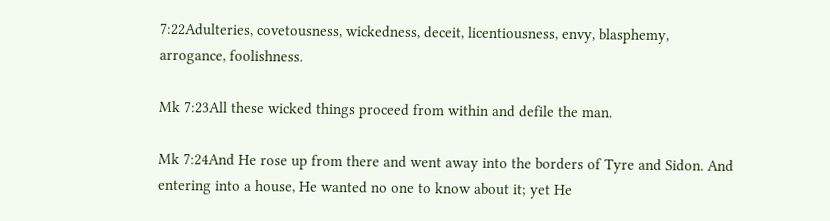7:22Adulteries, covetousness, wickedness, deceit, licentiousness, envy, blasphemy, arrogance, foolishness.

Mk 7:23All these wicked things proceed from within and defile the man.

Mk 7:24And He rose up from there and went away into the borders of Tyre and Sidon. And entering into a house, He wanted no one to know about it; yet He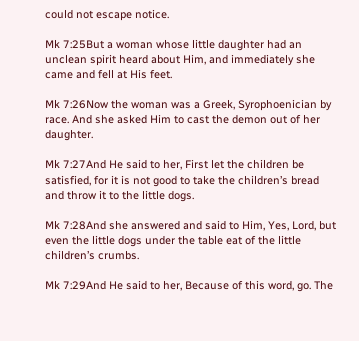could not escape notice.

Mk 7:25But a woman whose little daughter had an unclean spirit heard about Him, and immediately she came and fell at His feet.

Mk 7:26Now the woman was a Greek, Syrophoenician by race. And she asked Him to cast the demon out of her daughter.

Mk 7:27And He said to her, First let the children be satisfied, for it is not good to take the children’s bread and throw it to the little dogs.

Mk 7:28And she answered and said to Him, Yes, Lord, but even the little dogs under the table eat of the little children’s crumbs.

Mk 7:29And He said to her, Because of this word, go. The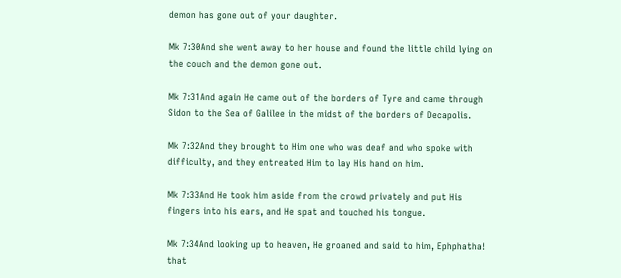demon has gone out of your daughter.

Mk 7:30And she went away to her house and found the little child lying on the couch and the demon gone out.

Mk 7:31And again He came out of the borders of Tyre and came through Sidon to the Sea of Galilee in the midst of the borders of Decapolis.

Mk 7:32And they brought to Him one who was deaf and who spoke with difficulty, and they entreated Him to lay His hand on him.

Mk 7:33And He took him aside from the crowd privately and put His fingers into his ears, and He spat and touched his tongue.

Mk 7:34And looking up to heaven, He groaned and said to him, Ephphatha! that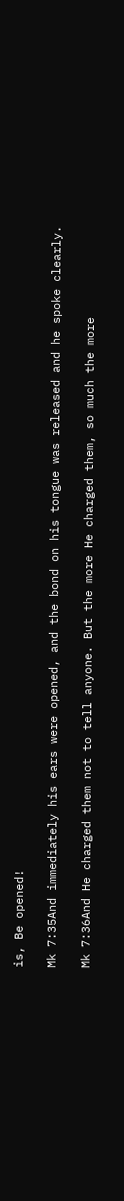is, Be opened!

Mk 7:35And immediately his ears were opened, and the bond on his tongue was released and he spoke clearly.

Mk 7:36And He charged them not to tell anyone. But the more He charged them, so much the more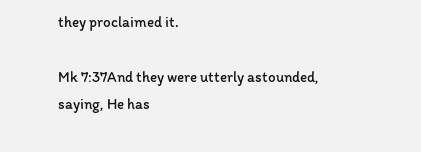they proclaimed it.

Mk 7:37And they were utterly astounded, saying, He has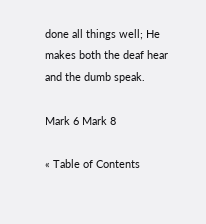done all things well; He makes both the deaf hear and the dumb speak.

Mark 6 Mark 8

« Table of Contents